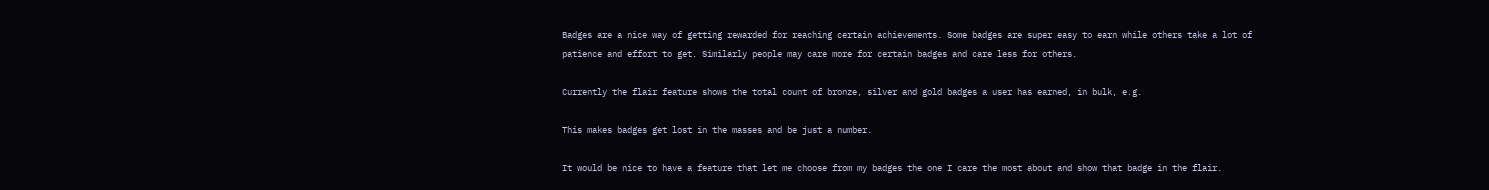Badges are a nice way of getting rewarded for reaching certain achievements. Some badges are super easy to earn while others take a lot of patience and effort to get. Similarly people may care more for certain badges and care less for others.

Currently the flair feature shows the total count of bronze, silver and gold badges a user has earned, in bulk, e.g.

This makes badges get lost in the masses and be just a number.

It would be nice to have a feature that let me choose from my badges the one I care the most about and show that badge in the flair.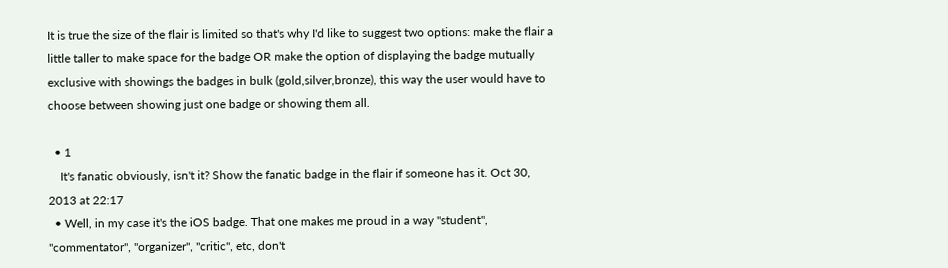It is true the size of the flair is limited so that's why I'd like to suggest two options: make the flair a little taller to make space for the badge OR make the option of displaying the badge mutually exclusive with showings the badges in bulk (gold,silver,bronze), this way the user would have to choose between showing just one badge or showing them all.

  • 1
    It's fanatic obviously, isn't it? Show the fanatic badge in the flair if someone has it. Oct 30, 2013 at 22:17
  • Well, in my case it's the iOS badge. That one makes me proud in a way "student", "commentator", "organizer", "critic", etc, don't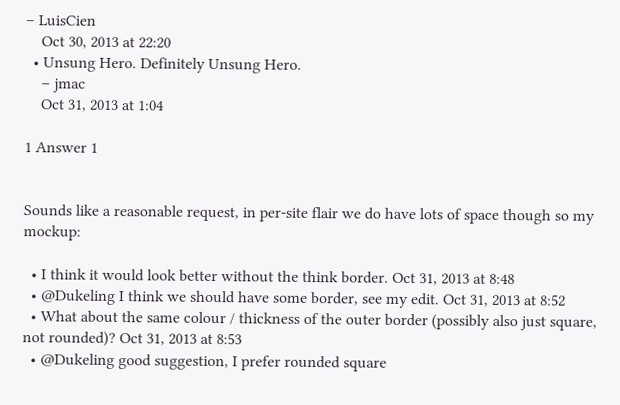– LuisCien
    Oct 30, 2013 at 22:20
  • Unsung Hero. Definitely Unsung Hero.
    – jmac
    Oct 31, 2013 at 1:04

1 Answer 1


Sounds like a reasonable request, in per-site flair we do have lots of space though so my mockup:

  • I think it would look better without the think border. Oct 31, 2013 at 8:48
  • @Dukeling I think we should have some border, see my edit. Oct 31, 2013 at 8:52
  • What about the same colour / thickness of the outer border (possibly also just square, not rounded)? Oct 31, 2013 at 8:53
  • @Dukeling good suggestion, I prefer rounded square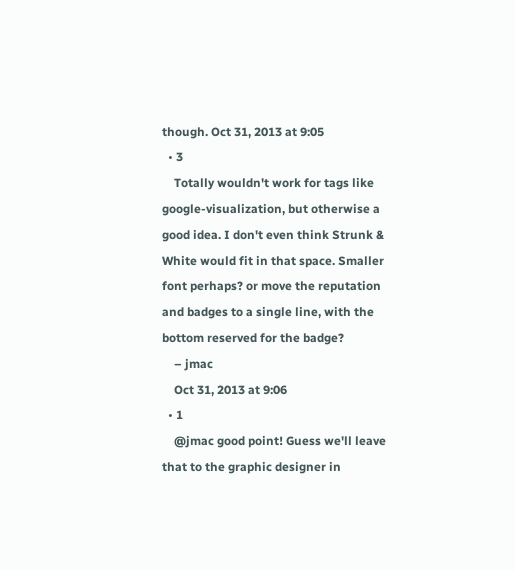though. Oct 31, 2013 at 9:05
  • 3
    Totally wouldn't work for tags like google-visualization, but otherwise a good idea. I don't even think Strunk & White would fit in that space. Smaller font perhaps? or move the reputation and badges to a single line, with the bottom reserved for the badge?
    – jmac
    Oct 31, 2013 at 9:06
  • 1
    @jmac good point! Guess we'll leave that to the graphic designer in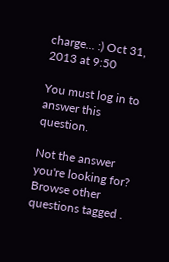charge... :) Oct 31, 2013 at 9:50

You must log in to answer this question.

Not the answer you're looking for? Browse other questions tagged .